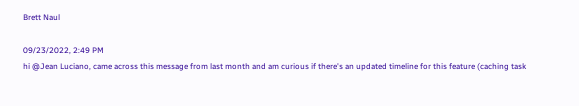Brett Naul

09/23/2022, 2:49 PM
hi @Jean Luciano, came across this message from last month and am curious if there's an updated timeline for this feature (caching task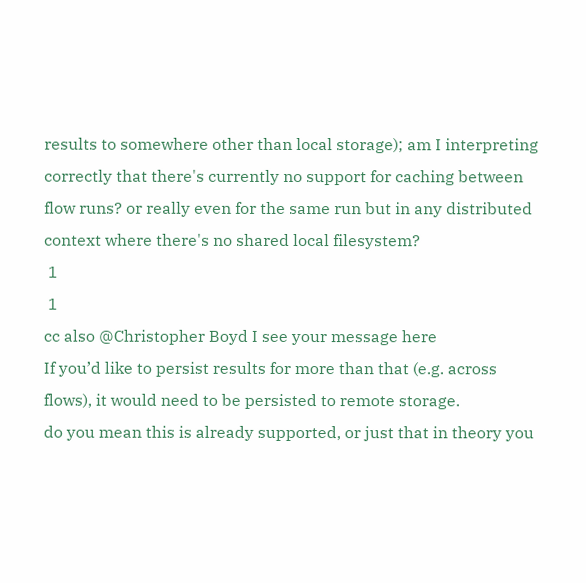results to somewhere other than local storage); am I interpreting correctly that there's currently no support for caching between flow runs? or really even for the same run but in any distributed context where there's no shared local filesystem?
 1
 1
cc also @Christopher Boyd I see your message here
If you’d like to persist results for more than that (e.g. across flows), it would need to be persisted to remote storage.
do you mean this is already supported, or just that in theory you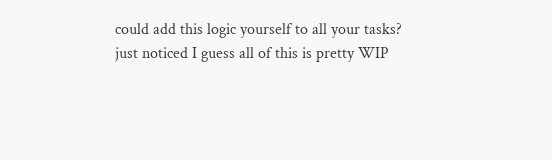could add this logic yourself to all your tasks?
just noticed I guess all of this is pretty WIP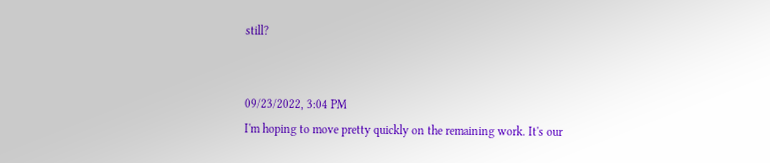still?


09/23/2022, 3:04 PM
I'm hoping to move pretty quickly on the remaining work. It's our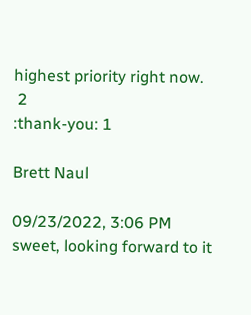highest priority right now.
 2
:thank-you: 1

Brett Naul

09/23/2022, 3:06 PM
sweet, looking forward to it